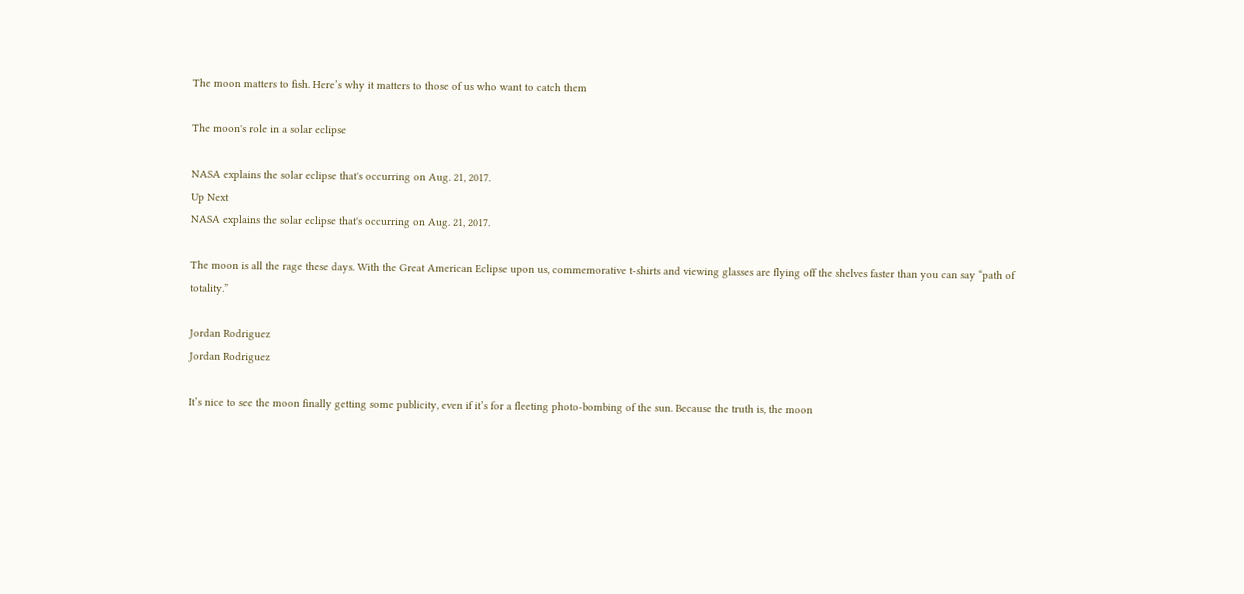The moon matters to fish. Here’s why it matters to those of us who want to catch them

The moon's role in a solar eclipse

NASA explains the solar eclipse that's occurring on Aug. 21, 2017.
Up Next
NASA explains the solar eclipse that's occurring on Aug. 21, 2017.

The moon is all the rage these days. With the Great American Eclipse upon us, commemorative t-shirts and viewing glasses are flying off the shelves faster than you can say “path of totality.”

Jordan Rodriguez
Jordan Rodriguez

It’s nice to see the moon finally getting some publicity, even if it’s for a fleeting photo-bombing of the sun. Because the truth is, the moon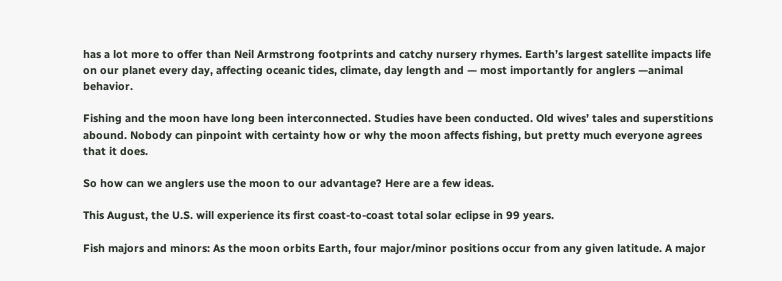has a lot more to offer than Neil Armstrong footprints and catchy nursery rhymes. Earth’s largest satellite impacts life on our planet every day, affecting oceanic tides, climate, day length and — most importantly for anglers —animal behavior.

Fishing and the moon have long been interconnected. Studies have been conducted. Old wives’ tales and superstitions abound. Nobody can pinpoint with certainty how or why the moon affects fishing, but pretty much everyone agrees that it does.

So how can we anglers use the moon to our advantage? Here are a few ideas.

This August, the U.S. will experience its first coast-to-coast total solar eclipse in 99 years.

Fish majors and minors: As the moon orbits Earth, four major/minor positions occur from any given latitude. A major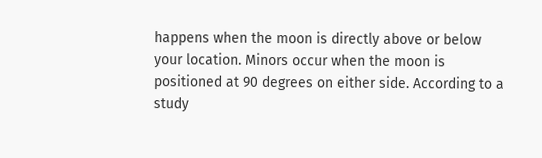happens when the moon is directly above or below your location. Minors occur when the moon is positioned at 90 degrees on either side. According to a study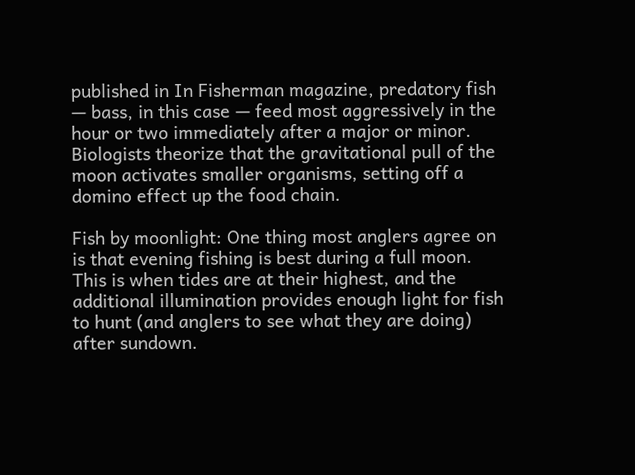published in In Fisherman magazine, predatory fish — bass, in this case — feed most aggressively in the hour or two immediately after a major or minor. Biologists theorize that the gravitational pull of the moon activates smaller organisms, setting off a domino effect up the food chain.

Fish by moonlight: One thing most anglers agree on is that evening fishing is best during a full moon. This is when tides are at their highest, and the additional illumination provides enough light for fish to hunt (and anglers to see what they are doing) after sundown.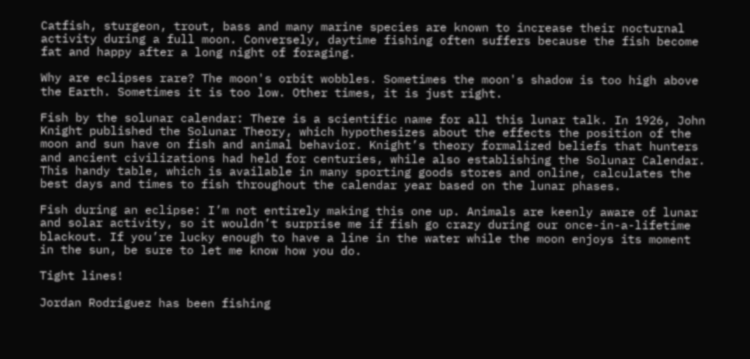Catfish, sturgeon, trout, bass and many marine species are known to increase their nocturnal activity during a full moon. Conversely, daytime fishing often suffers because the fish become fat and happy after a long night of foraging.

Why are eclipses rare? The moon's orbit wobbles. Sometimes the moon's shadow is too high above the Earth. Sometimes it is too low. Other times, it is just right.

Fish by the solunar calendar: There is a scientific name for all this lunar talk. In 1926, John Knight published the Solunar Theory, which hypothesizes about the effects the position of the moon and sun have on fish and animal behavior. Knight’s theory formalized beliefs that hunters and ancient civilizations had held for centuries, while also establishing the Solunar Calendar. This handy table, which is available in many sporting goods stores and online, calculates the best days and times to fish throughout the calendar year based on the lunar phases.

Fish during an eclipse: I’m not entirely making this one up. Animals are keenly aware of lunar and solar activity, so it wouldn’t surprise me if fish go crazy during our once-in-a-lifetime blackout. If you’re lucky enough to have a line in the water while the moon enjoys its moment in the sun, be sure to let me know how you do.

Tight lines!

Jordan Rodriguez has been fishing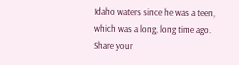Idaho waters since he was a teen, which was a long, long time ago. Share your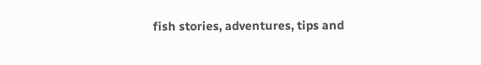fish stories, adventures, tips and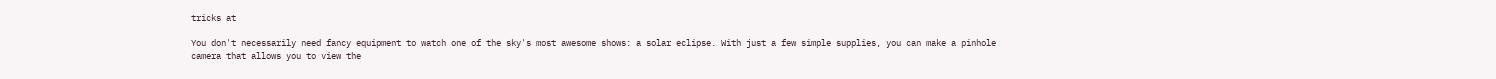tricks at

You don't necessarily need fancy equipment to watch one of the sky's most awesome shows: a solar eclipse. With just a few simple supplies, you can make a pinhole camera that allows you to view the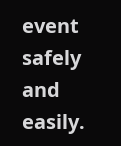event safely and easily.